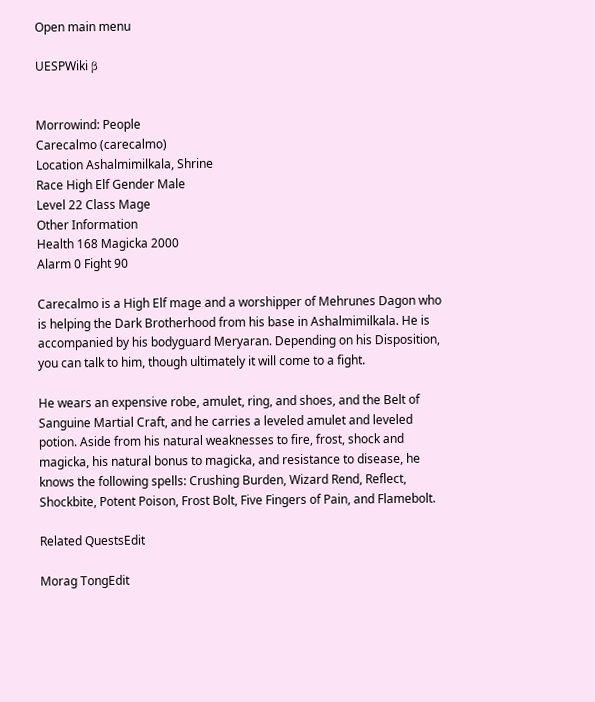Open main menu

UESPWiki β


Morrowind: People
Carecalmo (carecalmo)
Location Ashalmimilkala, Shrine
Race High Elf Gender Male
Level 22 Class Mage
Other Information
Health 168 Magicka 2000
Alarm 0 Fight 90

Carecalmo is a High Elf mage and a worshipper of Mehrunes Dagon who is helping the Dark Brotherhood from his base in Ashalmimilkala. He is accompanied by his bodyguard Meryaran. Depending on his Disposition, you can talk to him, though ultimately it will come to a fight.

He wears an expensive robe, amulet, ring, and shoes, and the Belt of Sanguine Martial Craft, and he carries a leveled amulet and leveled potion. Aside from his natural weaknesses to fire, frost, shock and magicka, his natural bonus to magicka, and resistance to disease, he knows the following spells: Crushing Burden, Wizard Rend, Reflect, Shockbite, Potent Poison, Frost Bolt, Five Fingers of Pain, and Flamebolt.

Related QuestsEdit

Morag TongEdit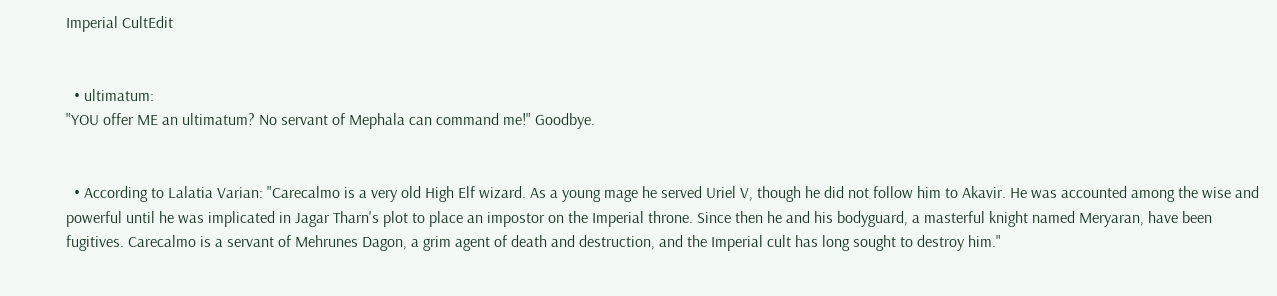Imperial CultEdit


  • ultimatum:
"YOU offer ME an ultimatum? No servant of Mephala can command me!" Goodbye.


  • According to Lalatia Varian: "Carecalmo is a very old High Elf wizard. As a young mage he served Uriel V, though he did not follow him to Akavir. He was accounted among the wise and powerful until he was implicated in Jagar Tharn's plot to place an impostor on the Imperial throne. Since then he and his bodyguard, a masterful knight named Meryaran, have been fugitives. Carecalmo is a servant of Mehrunes Dagon, a grim agent of death and destruction, and the Imperial cult has long sought to destroy him."